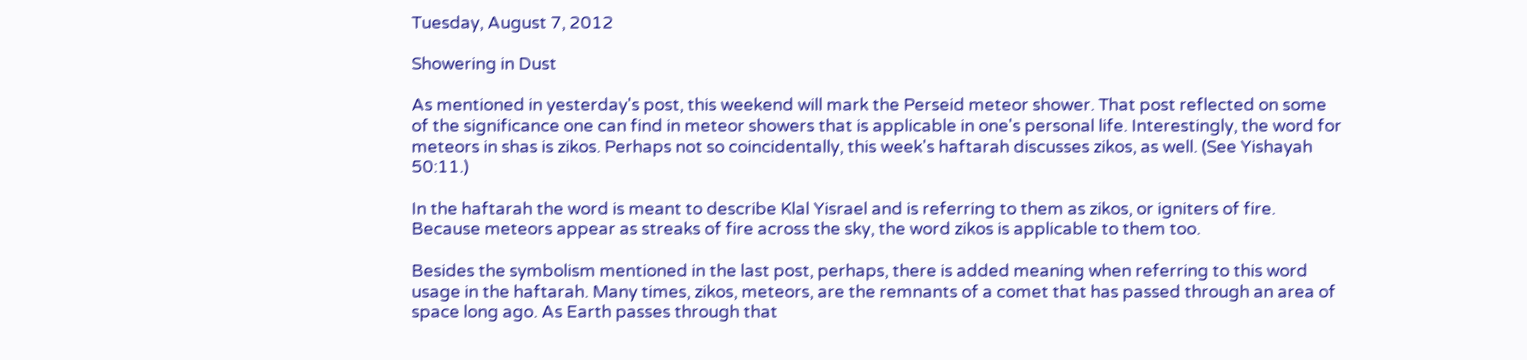Tuesday, August 7, 2012

Showering in Dust

As mentioned in yesterday's post, this weekend will mark the Perseid meteor shower. That post reflected on some of the significance one can find in meteor showers that is applicable in one's personal life. Interestingly, the word for meteors in shas is zikos. Perhaps not so coincidentally, this week's haftarah discusses zikos, as well. (See Yishayah 50:11.)

In the haftarah the word is meant to describe Klal Yisrael and is referring to them as zikos, or igniters of fire. Because meteors appear as streaks of fire across the sky, the word zikos is applicable to them too.

Besides the symbolism mentioned in the last post, perhaps, there is added meaning when referring to this word usage in the haftarah. Many times, zikos, meteors, are the remnants of a comet that has passed through an area of space long ago. As Earth passes through that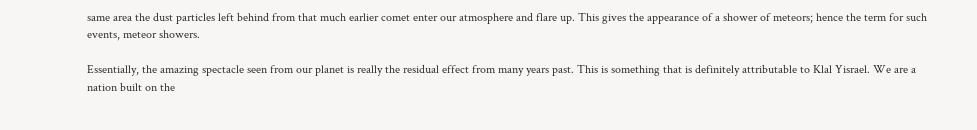same area the dust particles left behind from that much earlier comet enter our atmosphere and flare up. This gives the appearance of a shower of meteors; hence the term for such events, meteor showers.

Essentially, the amazing spectacle seen from our planet is really the residual effect from many years past. This is something that is definitely attributable to Klal Yisrael. We are a nation built on the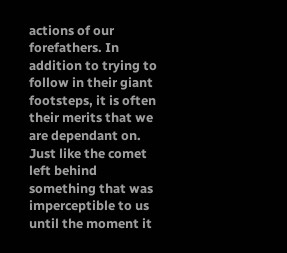actions of our forefathers. In addition to trying to follow in their giant footsteps, it is often their merits that we are dependant on. Just like the comet left behind something that was imperceptible to us until the moment it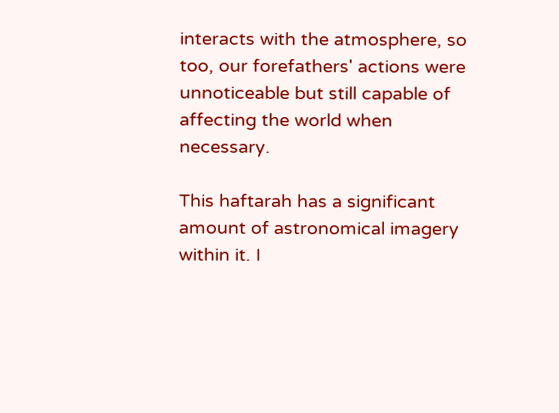interacts with the atmosphere, so too, our forefathers' actions were unnoticeable but still capable of affecting the world when necessary.

This haftarah has a significant amount of astronomical imagery within it. I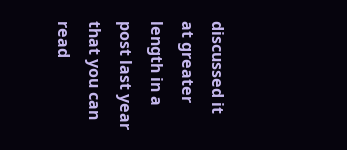discussed it at greater length in a post last year that you can read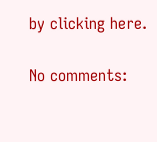by clicking here.

No comments: